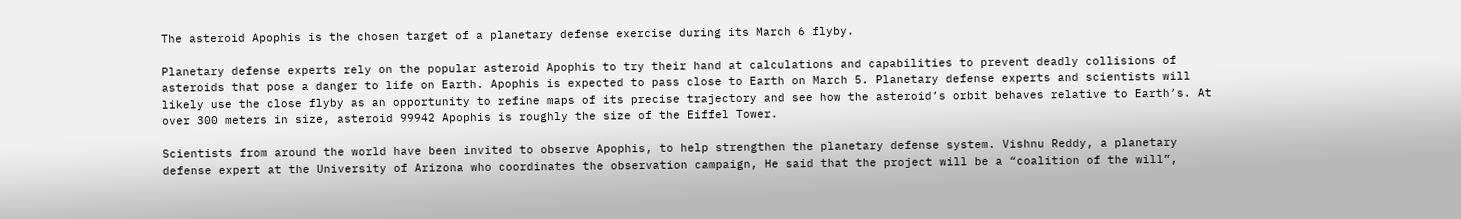The asteroid Apophis is the chosen target of a planetary defense exercise during its March 6 flyby.

Planetary defense experts rely on the popular asteroid Apophis to try their hand at calculations and capabilities to prevent deadly collisions of asteroids that pose a danger to life on Earth. Apophis is expected to pass close to Earth on March 5. Planetary defense experts and scientists will likely use the close flyby as an opportunity to refine maps of its precise trajectory and see how the asteroid’s orbit behaves relative to Earth’s. At over 300 meters in size, asteroid 99942 Apophis is roughly the size of the Eiffel Tower.

Scientists from around the world have been invited to observe Apophis, to help strengthen the planetary defense system. Vishnu Reddy, a planetary defense expert at the University of Arizona who coordinates the observation campaign, He said that the project will be a “coalition of the will”,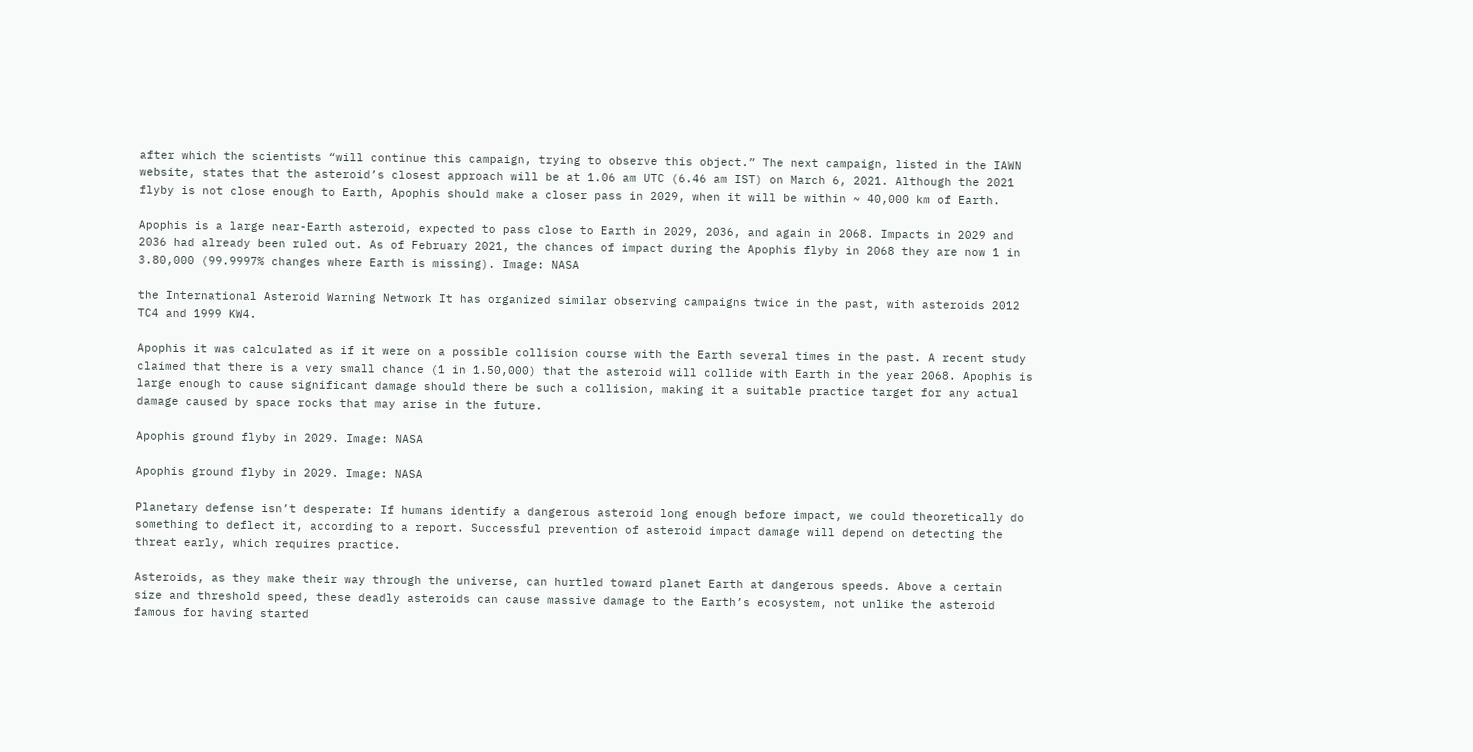after which the scientists “will continue this campaign, trying to observe this object.” The next campaign, listed in the IAWN website, states that the asteroid’s closest approach will be at 1.06 am UTC (6.46 am IST) on March 6, 2021. Although the 2021 flyby is not close enough to Earth, Apophis should make a closer pass in 2029, when it will be within ~ 40,000 km of Earth.

Apophis is a large near-Earth asteroid, expected to pass close to Earth in 2029, 2036, and again in 2068. Impacts in 2029 and 2036 had already been ruled out. As of February 2021, the chances of impact during the Apophis flyby in 2068 they are now 1 in 3.80,000 (99.9997% changes where Earth is missing). Image: NASA

the International Asteroid Warning Network It has organized similar observing campaigns twice in the past, with asteroids 2012 TC4 and 1999 KW4.

Apophis it was calculated as if it were on a possible collision course with the Earth several times in the past. A recent study claimed that there is a very small chance (1 in 1.50,000) that the asteroid will collide with Earth in the year 2068. Apophis is large enough to cause significant damage should there be such a collision, making it a suitable practice target for any actual damage caused by space rocks that may arise in the future.

Apophis ground flyby in 2029. Image: NASA

Apophis ground flyby in 2029. Image: NASA

Planetary defense isn’t desperate: If humans identify a dangerous asteroid long enough before impact, we could theoretically do something to deflect it, according to a report. Successful prevention of asteroid impact damage will depend on detecting the threat early, which requires practice.

Asteroids, as they make their way through the universe, can hurtled toward planet Earth at dangerous speeds. Above a certain size and threshold speed, these deadly asteroids can cause massive damage to the Earth’s ecosystem, not unlike the asteroid famous for having started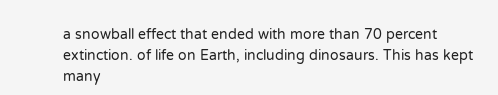a snowball effect that ended with more than 70 percent extinction. of life on Earth, including dinosaurs. This has kept many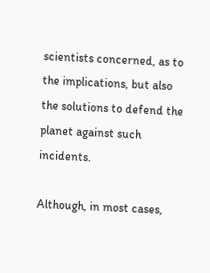scientists concerned, as to the implications, but also the solutions to defend the planet against such incidents.

Although, in most cases,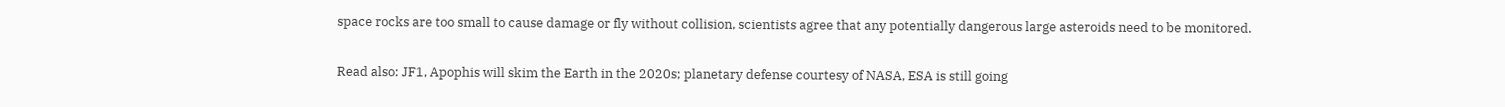space rocks are too small to cause damage or fly without collision, scientists agree that any potentially dangerous large asteroids need to be monitored.

Read also: JF1, Apophis will skim the Earth in the 2020s; planetary defense courtesy of NASA, ESA is still going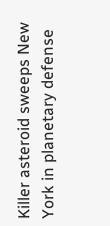Killer asteroid sweeps New York in planetary defense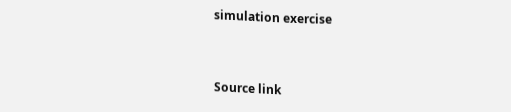simulation exercise


Source link